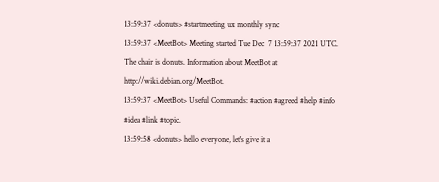13:59:37 <donuts> #startmeeting ux monthly sync
13:59:37 <MeetBot> Meeting started Tue Dec  7 13:59:37 2021 UTC.  The chair is donuts. Information about MeetBot at http://wiki.debian.org/MeetBot.
13:59:37 <MeetBot> Useful Commands: #action #agreed #help #info #idea #link #topic.
13:59:58 <donuts> hello everyone, let's give it a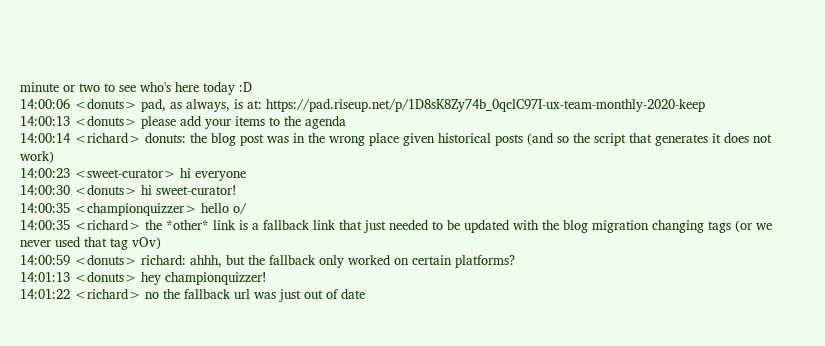minute or two to see who's here today :D
14:00:06 <donuts> pad, as always, is at: https://pad.riseup.net/p/1D8sK8Zy74b_0qclC97I-ux-team-monthly-2020-keep
14:00:13 <donuts> please add your items to the agenda
14:00:14 <richard> donuts: the blog post was in the wrong place given historical posts (and so the script that generates it does not work)
14:00:23 <sweet-curator> hi everyone
14:00:30 <donuts> hi sweet-curator!
14:00:35 <championquizzer> hello o/
14:00:35 <richard> the *other* link is a fallback link that just needed to be updated with the blog migration changing tags (or we never used that tag vOv)
14:00:59 <donuts> richard: ahhh, but the fallback only worked on certain platforms?
14:01:13 <donuts> hey championquizzer!
14:01:22 <richard> no the fallback url was just out of date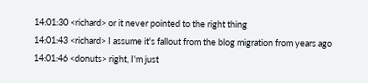14:01:30 <richard> or it never pointed to the right thing
14:01:43 <richard> I assume it's fallout from the blog migration from years ago
14:01:46 <donuts> right, I'm just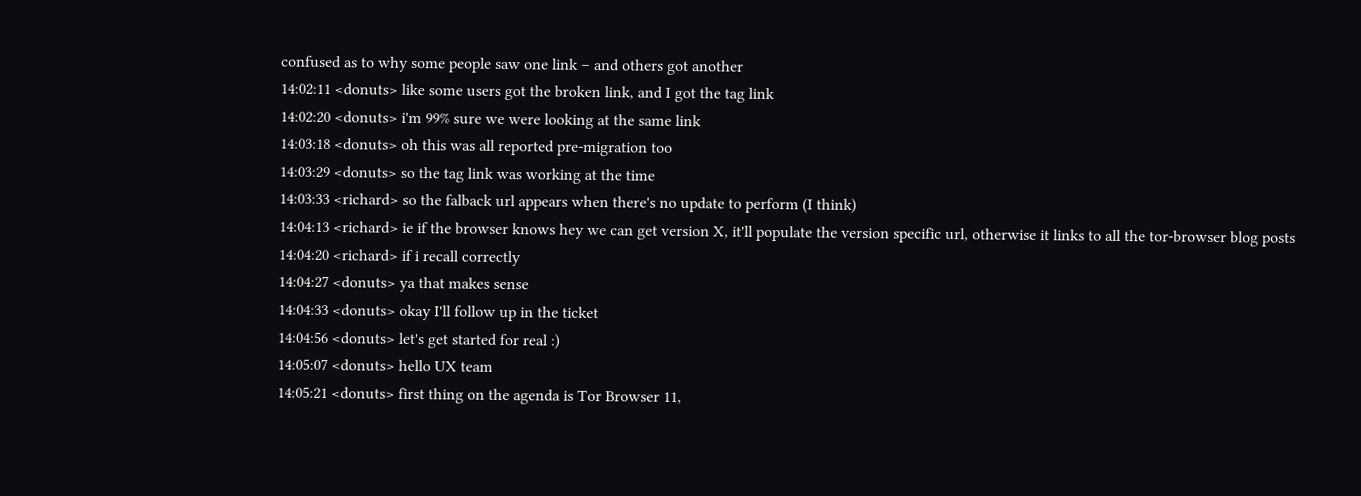confused as to why some people saw one link – and others got another
14:02:11 <donuts> like some users got the broken link, and I got the tag link
14:02:20 <donuts> i'm 99% sure we were looking at the same link
14:03:18 <donuts> oh this was all reported pre-migration too
14:03:29 <donuts> so the tag link was working at the time
14:03:33 <richard> so the falback url appears when there's no update to perform (I think)
14:04:13 <richard> ie if the browser knows hey we can get version X, it'll populate the version specific url, otherwise it links to all the tor-browser blog posts
14:04:20 <richard> if i recall correctly
14:04:27 <donuts> ya that makes sense
14:04:33 <donuts> okay I'll follow up in the ticket
14:04:56 <donuts> let's get started for real :)
14:05:07 <donuts> hello UX team
14:05:21 <donuts> first thing on the agenda is Tor Browser 11,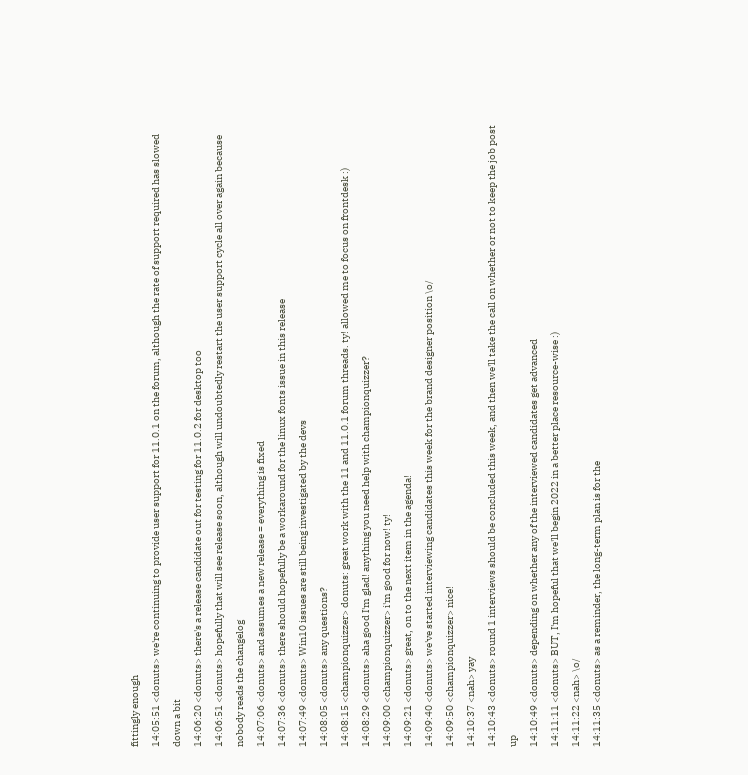fittingly enough
14:05:51 <donuts> we're continuing to provide user support for 11.0.1 on the forum, although the rate of support required has slowed down a bit
14:06:20 <donuts> there's a release candidate out for testing for 11.0.2 for desktop too
14:06:51 <donuts> hopefully that will see release soon, although will undoubtedly restart the user support cycle all over again because nobody reads the changelog
14:07:06 <donuts> and assumes a new release = everything is fixed
14:07:36 <donuts> there should hopefully be a workaround for the linux fonts issue in this release
14:07:49 <donuts> Win10 issues are still being investigated by the devs
14:08:05 <donuts> any questions?
14:08:15 <championquizzer> donuts: great work with the 11 and 11.0.1 forum threads. ty! allowed me to focus on frontdesk :)
14:08:29 <donuts> aha good I'm glad! anything you need help with championquizzer?
14:09:00 <championquizzer> i'm good for now! ty!
14:09:21 <donuts> great, on to the next item in the agenda!
14:09:40 <donuts> we've started interviewing candidates this week for the brand designer position \o/
14:09:50 <championquizzer> nice!
14:10:37 <nah> yay
14:10:43 <donuts> round 1 interviews should be concluded this week, and then we'll take the call on whether or not to keep the job post up
14:10:49 <donuts> depending on whether any of the interviewed candidates get advanced
14:11:11 <donuts> BUT, I'm hopeful that we'll begin 2022 in a better place resource-wise :)
14:11:22 <nah> \o/
14:11:35 <donuts> as a reminder, the long-term plan is for the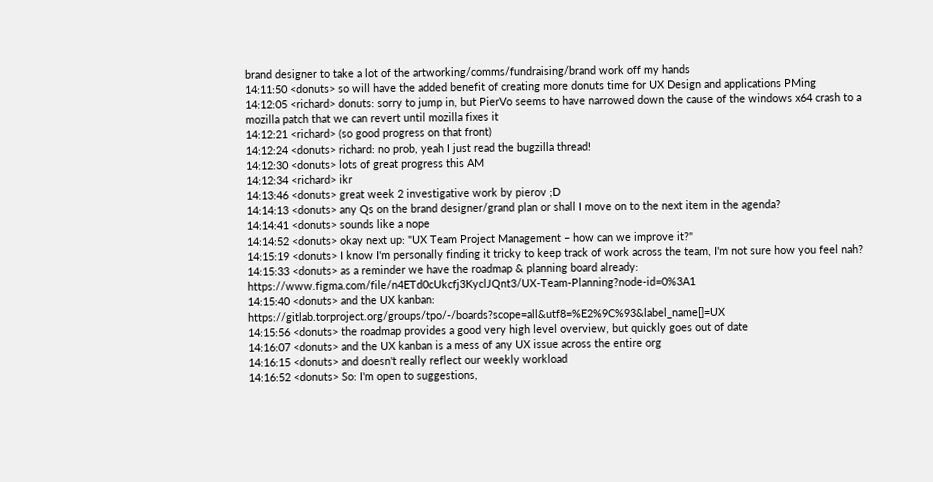brand designer to take a lot of the artworking/comms/fundraising/brand work off my hands
14:11:50 <donuts> so will have the added benefit of creating more donuts time for UX Design and applications PMing
14:12:05 <richard> donuts: sorry to jump in, but PierVo seems to have narrowed down the cause of the windows x64 crash to a mozilla patch that we can revert until mozilla fixes it
14:12:21 <richard> (so good progress on that front)
14:12:24 <donuts> richard: no prob, yeah I just read the bugzilla thread!
14:12:30 <donuts> lots of great progress this AM
14:12:34 <richard> ikr
14:13:46 <donuts> great week 2 investigative work by pierov ;D
14:14:13 <donuts> any Qs on the brand designer/grand plan or shall I move on to the next item in the agenda?
14:14:41 <donuts> sounds like a nope
14:14:52 <donuts> okay next up: "UX Team Project Management – how can we improve it?"
14:15:19 <donuts> I know I'm personally finding it tricky to keep track of work across the team, I'm not sure how you feel nah?
14:15:33 <donuts> as a reminder we have the roadmap & planning board already: https://www.figma.com/file/n4ETd0cUkcfj3KyclJQnt3/UX-Team-Planning?node-id=0%3A1
14:15:40 <donuts> and the UX kanban: https://gitlab.torproject.org/groups/tpo/-/boards?scope=all&utf8=%E2%9C%93&label_name[]=UX
14:15:56 <donuts> the roadmap provides a good very high level overview, but quickly goes out of date
14:16:07 <donuts> and the UX kanban is a mess of any UX issue across the entire org
14:16:15 <donuts> and doesn't really reflect our weekly workload
14:16:52 <donuts> So: I'm open to suggestions,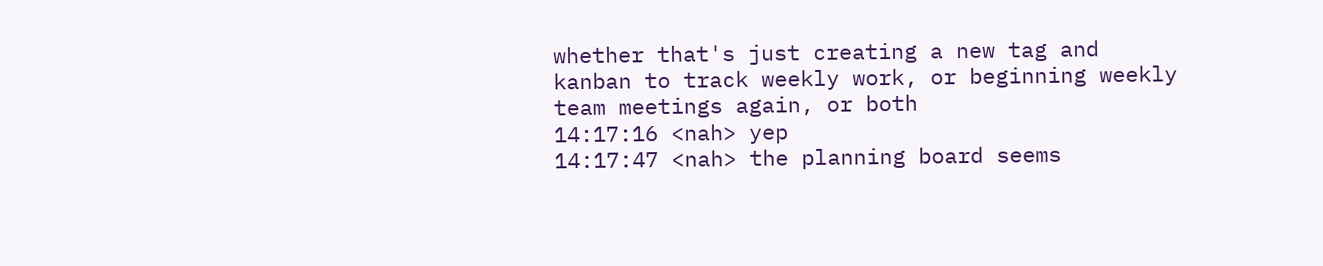whether that's just creating a new tag and kanban to track weekly work, or beginning weekly team meetings again, or both
14:17:16 <nah> yep
14:17:47 <nah> the planning board seems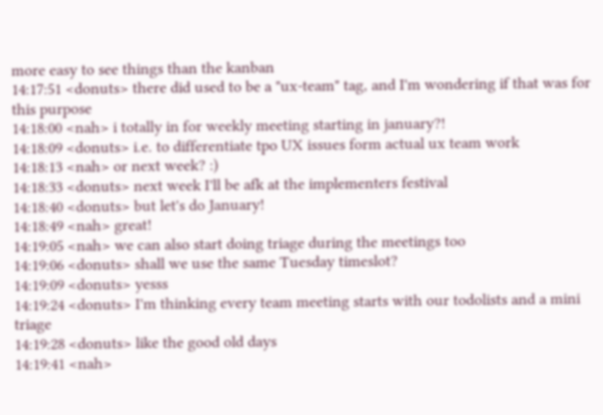more easy to see things than the kanban
14:17:51 <donuts> there did used to be a "ux-team" tag, and I'm wondering if that was for this purpose
14:18:00 <nah> i totally in for weekly meeting starting in january?!
14:18:09 <donuts> i.e. to differentiate tpo UX issues form actual ux team work
14:18:13 <nah> or next week? :)
14:18:33 <donuts> next week I'll be afk at the implementers festival
14:18:40 <donuts> but let's do January!
14:18:49 <nah> great!
14:19:05 <nah> we can also start doing triage during the meetings too
14:19:06 <donuts> shall we use the same Tuesday timeslot?
14:19:09 <donuts> yesss
14:19:24 <donuts> I'm thinking every team meeting starts with our todolists and a mini triage
14:19:28 <donuts> like the good old days
14:19:41 <nah>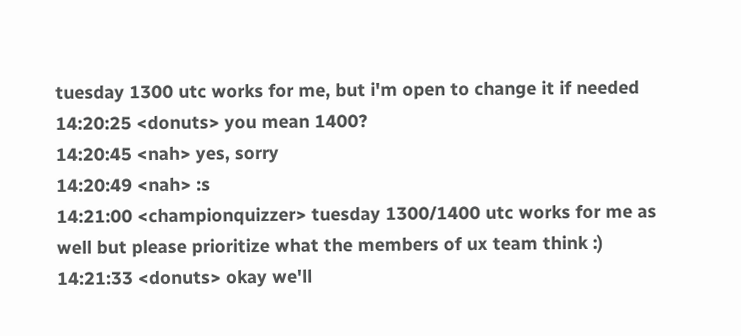tuesday 1300 utc works for me, but i'm open to change it if needed
14:20:25 <donuts> you mean 1400?
14:20:45 <nah> yes, sorry
14:20:49 <nah> :s
14:21:00 <championquizzer> tuesday 1300/1400 utc works for me as well but please prioritize what the members of ux team think :)
14:21:33 <donuts> okay we'll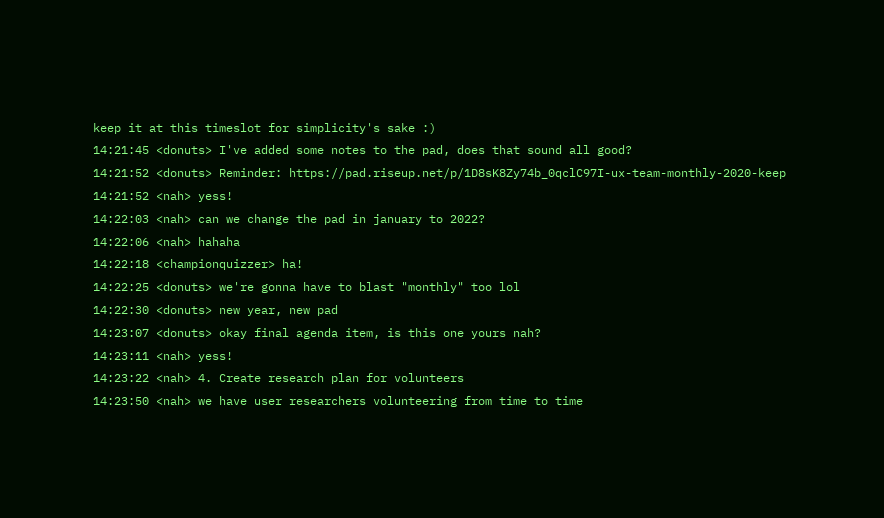keep it at this timeslot for simplicity's sake :)
14:21:45 <donuts> I've added some notes to the pad, does that sound all good?
14:21:52 <donuts> Reminder: https://pad.riseup.net/p/1D8sK8Zy74b_0qclC97I-ux-team-monthly-2020-keep
14:21:52 <nah> yess!
14:22:03 <nah> can we change the pad in january to 2022?
14:22:06 <nah> hahaha
14:22:18 <championquizzer> ha!
14:22:25 <donuts> we're gonna have to blast "monthly" too lol
14:22:30 <donuts> new year, new pad
14:23:07 <donuts> okay final agenda item, is this one yours nah?
14:23:11 <nah> yess!
14:23:22 <nah> 4. Create research plan for volunteers
14:23:50 <nah> we have user researchers volunteering from time to time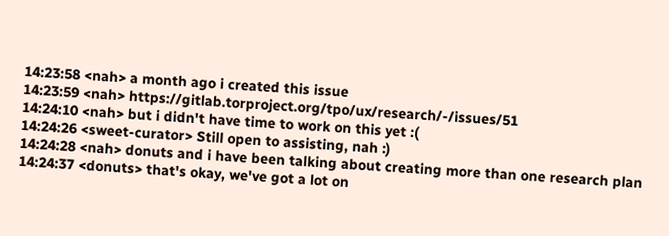14:23:58 <nah> a month ago i created this issue
14:23:59 <nah> https://gitlab.torproject.org/tpo/ux/research/-/issues/51
14:24:10 <nah> but i didn't have time to work on this yet :(
14:24:26 <sweet-curator> Still open to assisting, nah :)
14:24:28 <nah> donuts and i have been talking about creating more than one research plan
14:24:37 <donuts> that's okay, we've got a lot on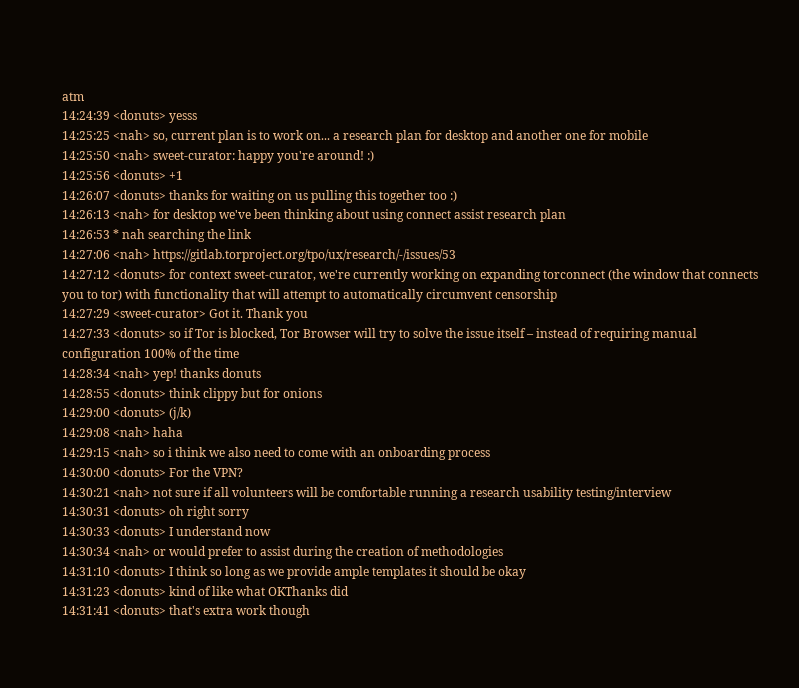atm
14:24:39 <donuts> yesss
14:25:25 <nah> so, current plan is to work on... a research plan for desktop and another one for mobile
14:25:50 <nah> sweet-curator: happy you're around! :)
14:25:56 <donuts> +1
14:26:07 <donuts> thanks for waiting on us pulling this together too :)
14:26:13 <nah> for desktop we've been thinking about using connect assist research plan
14:26:53 * nah searching the link
14:27:06 <nah> https://gitlab.torproject.org/tpo/ux/research/-/issues/53
14:27:12 <donuts> for context sweet-curator, we're currently working on expanding torconnect (the window that connects you to tor) with functionality that will attempt to automatically circumvent censorship
14:27:29 <sweet-curator> Got it. Thank you
14:27:33 <donuts> so if Tor is blocked, Tor Browser will try to solve the issue itself – instead of requiring manual configuration 100% of the time
14:28:34 <nah> yep! thanks donuts
14:28:55 <donuts> think clippy but for onions
14:29:00 <donuts> (j/k)
14:29:08 <nah> haha
14:29:15 <nah> so i think we also need to come with an onboarding process
14:30:00 <donuts> For the VPN?
14:30:21 <nah> not sure if all volunteers will be comfortable running a research usability testing/interview
14:30:31 <donuts> oh right sorry
14:30:33 <donuts> I understand now
14:30:34 <nah> or would prefer to assist during the creation of methodologies
14:31:10 <donuts> I think so long as we provide ample templates it should be okay
14:31:23 <donuts> kind of like what OKThanks did
14:31:41 <donuts> that's extra work though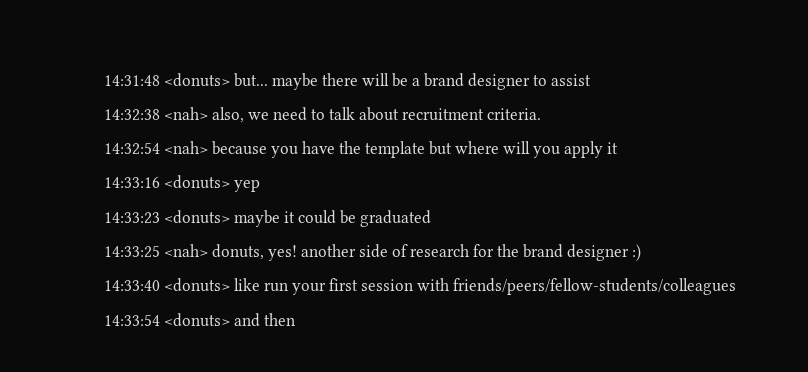14:31:48 <donuts> but... maybe there will be a brand designer to assist
14:32:38 <nah> also, we need to talk about recruitment criteria.
14:32:54 <nah> because you have the template but where will you apply it
14:33:16 <donuts> yep
14:33:23 <donuts> maybe it could be graduated
14:33:25 <nah> donuts, yes! another side of research for the brand designer :)
14:33:40 <donuts> like run your first session with friends/peers/fellow-students/colleagues
14:33:54 <donuts> and then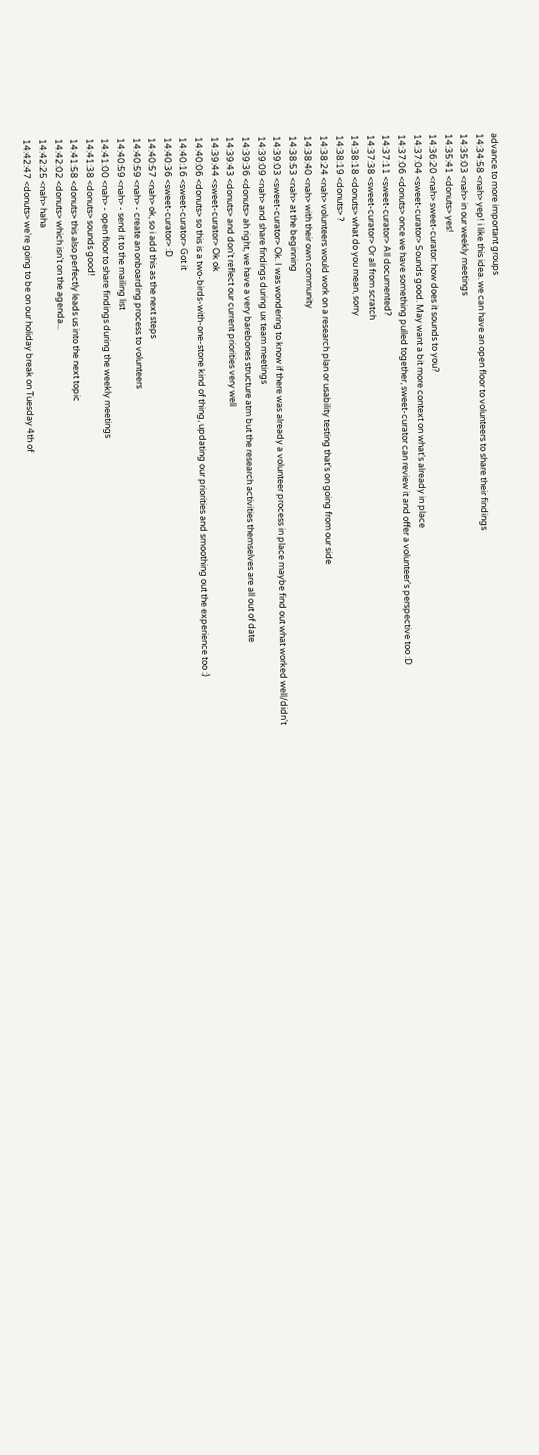advance to more important groups
14:34:58 <nah> yep! i like this idea. we can have an open floor to volunteers to share their findings
14:35:03 <nah> in our weekly meetings
14:35:41 <donuts> yes!
14:36:20 <nah> sweet-curator: how does it sounds to you?
14:37:04 <sweet-curator> Sounds good. May want a bit more context on what's already in place
14:37:06 <donuts> once we have something pulled together, sweet-curator can review it and offer a volunteer's perspective too :D
14:37:11 <sweet-curator> All documented?
14:37:38 <sweet-curator> Or all from scratch
14:38:18 <donuts> what do you mean, sorry
14:38:19 <donuts> ?
14:38:24 <nah> volunteers would work on a research plan or usability testing that's on going from our side
14:38:40 <nah> with their own community
14:38:53 <nah> at the beginning
14:39:03 <sweet-curator> Ok. I was wondering to know if there was already a volunteer process in place maybe find out what worked well/didn't
14:39:09 <nah> and share findings during ux team meetings
14:39:36 <donuts> ah right, we have a very barebones structure atm but the research activities themselves are all out of date
14:39:43 <donuts> and don't reflect our current priorities very well
14:39:44 <sweet-curator> Ok ok
14:40:06 <donuts> so this is a two-birds-with-one-stone kind of thing, updating our priorities and smoothing out the experience too :)
14:40:16 <sweet-curator> Got it
14:40:36 <sweet-curator> :D
14:40:57 <nah> ok, so i add this as the next steps
14:40:59 <nah> - create an onboarding process to volunteers
14:40:59 <nah> - send it to the mailing list
14:41:00 <nah> - open floor to share findings during the weekly meetings
14:41:38 <donuts> sounds good!
14:41:58 <donuts> this also perfectly leads us into the next topic
14:42:02 <donuts> which isn't on the agenda...
14:42:25 <nah> haha
14:42:47 <donuts> we're going to be on our holiday break on Tuesday 4th of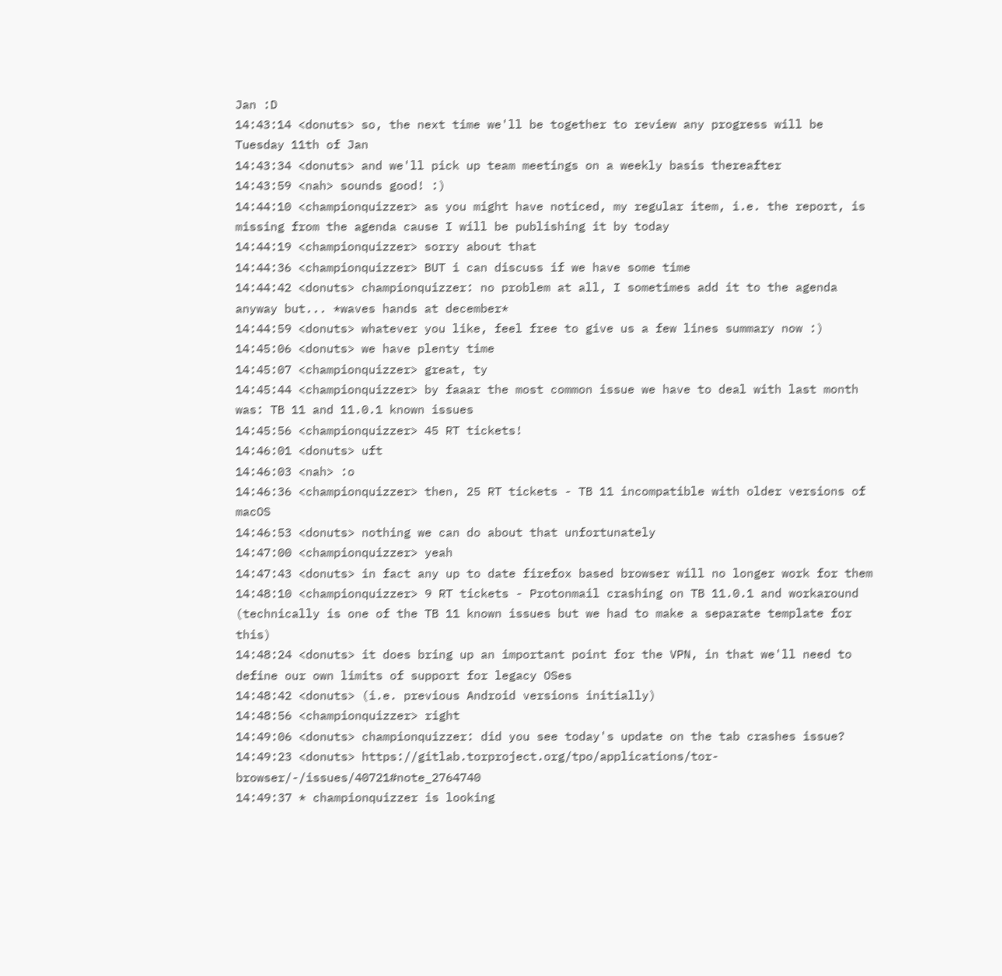Jan :D
14:43:14 <donuts> so, the next time we'll be together to review any progress will be Tuesday 11th of Jan
14:43:34 <donuts> and we'll pick up team meetings on a weekly basis thereafter
14:43:59 <nah> sounds good! :)
14:44:10 <championquizzer> as you might have noticed, my regular item, i.e. the report, is missing from the agenda cause I will be publishing it by today
14:44:19 <championquizzer> sorry about that
14:44:36 <championquizzer> BUT i can discuss if we have some time
14:44:42 <donuts> championquizzer: no problem at all, I sometimes add it to the agenda anyway but... *waves hands at december*
14:44:59 <donuts> whatever you like, feel free to give us a few lines summary now :)
14:45:06 <donuts> we have plenty time
14:45:07 <championquizzer> great, ty
14:45:44 <championquizzer> by faaar the most common issue we have to deal with last month was: TB 11 and 11.0.1 known issues
14:45:56 <championquizzer> 45 RT tickets!
14:46:01 <donuts> uft
14:46:03 <nah> :o
14:46:36 <championquizzer> then, 25 RT tickets - TB 11 incompatible with older versions of macOS
14:46:53 <donuts> nothing we can do about that unfortunately
14:47:00 <championquizzer> yeah
14:47:43 <donuts> in fact any up to date firefox based browser will no longer work for them
14:48:10 <championquizzer> 9 RT tickets - Protonmail crashing on TB 11.0.1 and workaround (technically is one of the TB 11 known issues but we had to make a separate template for this)
14:48:24 <donuts> it does bring up an important point for the VPN, in that we'll need to define our own limits of support for legacy OSes
14:48:42 <donuts> (i.e. previous Android versions initially)
14:48:56 <championquizzer> right
14:49:06 <donuts> championquizzer: did you see today's update on the tab crashes issue?
14:49:23 <donuts> https://gitlab.torproject.org/tpo/applications/tor-browser/-/issues/40721#note_2764740
14:49:37 * championquizzer is looking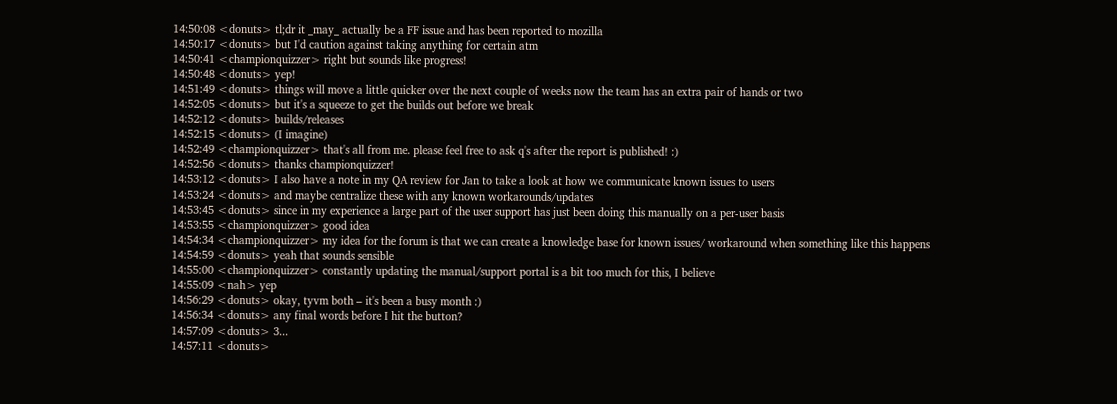14:50:08 <donuts> tl;dr it _may_ actually be a FF issue and has been reported to mozilla
14:50:17 <donuts> but I'd caution against taking anything for certain atm
14:50:41 <championquizzer> right but sounds like progress!
14:50:48 <donuts> yep!
14:51:49 <donuts> things will move a little quicker over the next couple of weeks now the team has an extra pair of hands or two
14:52:05 <donuts> but it's a squeeze to get the builds out before we break
14:52:12 <donuts> builds/releases
14:52:15 <donuts> (I imagine)
14:52:49 <championquizzer> that's all from me. please feel free to ask q's after the report is published! :)
14:52:56 <donuts> thanks championquizzer!
14:53:12 <donuts> I also have a note in my QA review for Jan to take a look at how we communicate known issues to users
14:53:24 <donuts> and maybe centralize these with any known workarounds/updates
14:53:45 <donuts> since in my experience a large part of the user support has just been doing this manually on a per-user basis
14:53:55 <championquizzer> good idea
14:54:34 <championquizzer> my idea for the forum is that we can create a knowledge base for known issues/ workaround when something like this happens
14:54:59 <donuts> yeah that sounds sensible
14:55:00 <championquizzer> constantly updating the manual/support portal is a bit too much for this, I believe
14:55:09 <nah> yep
14:56:29 <donuts> okay, tyvm both – it's been a busy month :)
14:56:34 <donuts> any final words before I hit the button?
14:57:09 <donuts> 3...
14:57:11 <donuts>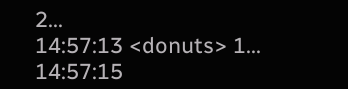2...
14:57:13 <donuts> 1...
14:57:15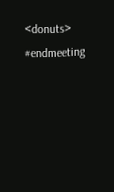<donuts> #endmeeting